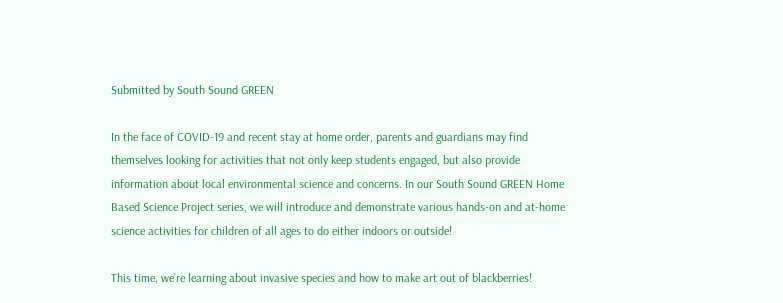Submitted by South Sound GREEN

In the face of COVID-19 and recent stay at home order, parents and guardians may find themselves looking for activities that not only keep students engaged, but also provide information about local environmental science and concerns. In our South Sound GREEN Home Based Science Project series, we will introduce and demonstrate various hands-on and at-home science activities for children of all ages to do either indoors or outside!

This time, we’re learning about invasive species and how to make art out of blackberries!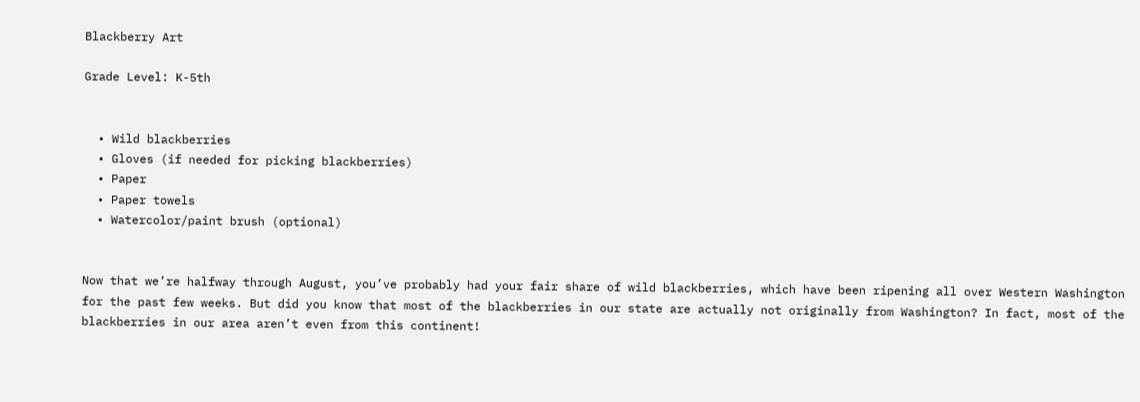Blackberry Art

Grade Level: K-5th


  • Wild blackberries
  • Gloves (if needed for picking blackberries)
  • Paper
  • Paper towels
  • Watercolor/paint brush (optional)


Now that we’re halfway through August, you’ve probably had your fair share of wild blackberries, which have been ripening all over Western Washington for the past few weeks. But did you know that most of the blackberries in our state are actually not originally from Washington? In fact, most of the blackberries in our area aren’t even from this continent!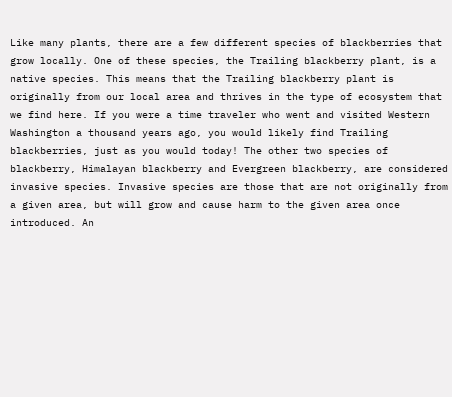Like many plants, there are a few different species of blackberries that grow locally. One of these species, the Trailing blackberry plant, is a native species. This means that the Trailing blackberry plant is originally from our local area and thrives in the type of ecosystem that we find here. If you were a time traveler who went and visited Western Washington a thousand years ago, you would likely find Trailing blackberries, just as you would today! The other two species of blackberry, Himalayan blackberry and Evergreen blackberry, are considered invasive species. Invasive species are those that are not originally from a given area, but will grow and cause harm to the given area once introduced. An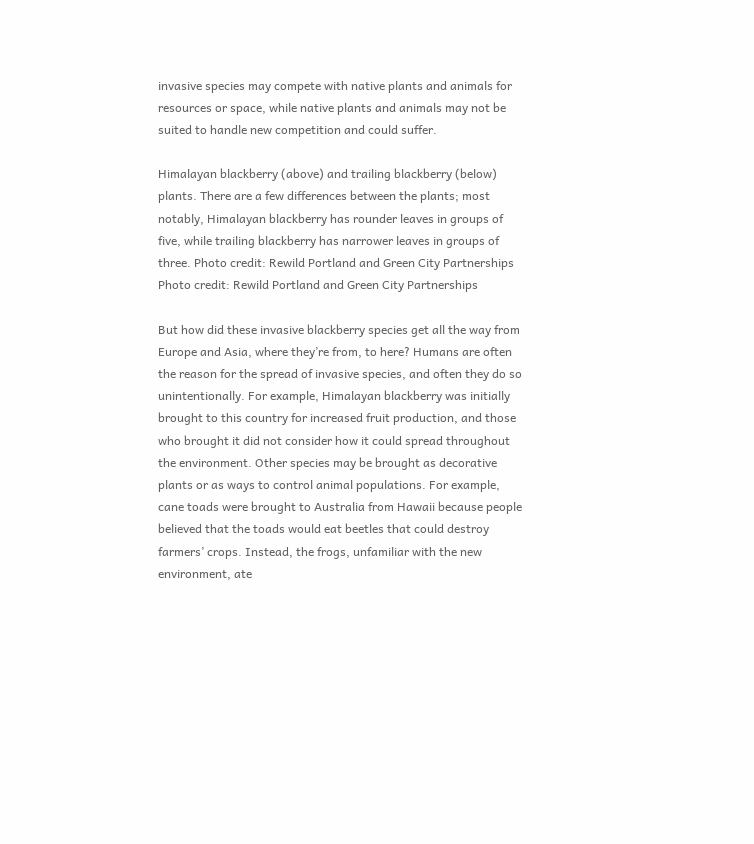invasive species may compete with native plants and animals for resources or space, while native plants and animals may not be suited to handle new competition and could suffer.

Himalayan blackberry (above) and trailing blackberry (below) plants. There are a few differences between the plants; most notably, Himalayan blackberry has rounder leaves in groups of five, while trailing blackberry has narrower leaves in groups of three. Photo credit: Rewild Portland and Green City Partnerships
Photo credit: Rewild Portland and Green City Partnerships

But how did these invasive blackberry species get all the way from Europe and Asia, where they’re from, to here? Humans are often the reason for the spread of invasive species, and often they do so unintentionally. For example, Himalayan blackberry was initially brought to this country for increased fruit production, and those who brought it did not consider how it could spread throughout the environment. Other species may be brought as decorative plants or as ways to control animal populations. For example, cane toads were brought to Australia from Hawaii because people believed that the toads would eat beetles that could destroy farmers’ crops. Instead, the frogs, unfamiliar with the new environment, ate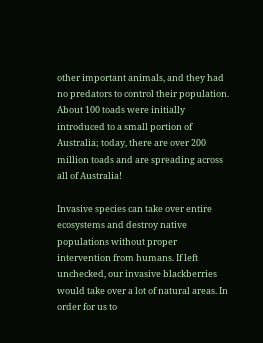other important animals, and they had no predators to control their population. About 100 toads were initially introduced to a small portion of Australia; today, there are over 200 million toads and are spreading across all of Australia!

Invasive species can take over entire ecosystems and destroy native populations without proper intervention from humans. If left unchecked, our invasive blackberries would take over a lot of natural areas. In order for us to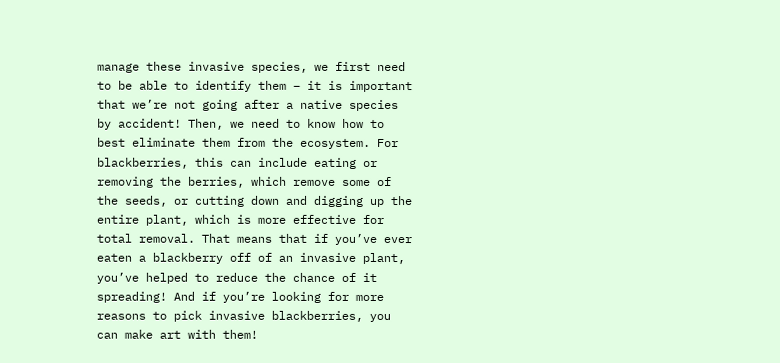manage these invasive species, we first need to be able to identify them – it is important that we’re not going after a native species by accident! Then, we need to know how to best eliminate them from the ecosystem. For blackberries, this can include eating or removing the berries, which remove some of the seeds, or cutting down and digging up the entire plant, which is more effective for total removal. That means that if you’ve ever eaten a blackberry off of an invasive plant, you’ve helped to reduce the chance of it spreading! And if you’re looking for more reasons to pick invasive blackberries, you can make art with them!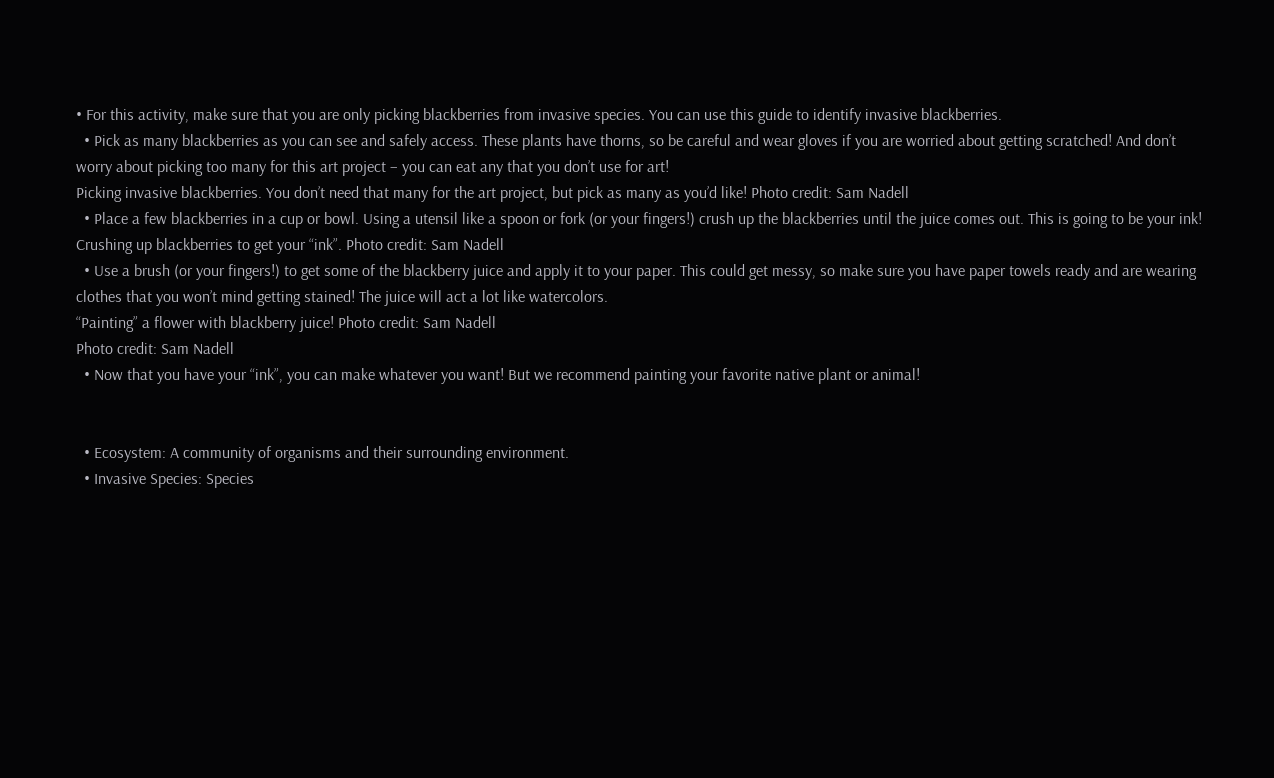• For this activity, make sure that you are only picking blackberries from invasive species. You can use this guide to identify invasive blackberries.
  • Pick as many blackberries as you can see and safely access. These plants have thorns, so be careful and wear gloves if you are worried about getting scratched! And don’t worry about picking too many for this art project – you can eat any that you don’t use for art!
Picking invasive blackberries. You don’t need that many for the art project, but pick as many as you’d like! Photo credit: Sam Nadell
  • Place a few blackberries in a cup or bowl. Using a utensil like a spoon or fork (or your fingers!) crush up the blackberries until the juice comes out. This is going to be your ink!
Crushing up blackberries to get your “ink”. Photo credit: Sam Nadell
  • Use a brush (or your fingers!) to get some of the blackberry juice and apply it to your paper. This could get messy, so make sure you have paper towels ready and are wearing clothes that you won’t mind getting stained! The juice will act a lot like watercolors.
“Painting” a flower with blackberry juice! Photo credit: Sam Nadell
Photo credit: Sam Nadell
  • Now that you have your “ink”, you can make whatever you want! But we recommend painting your favorite native plant or animal!


  • Ecosystem: A community of organisms and their surrounding environment.
  • Invasive Species: Species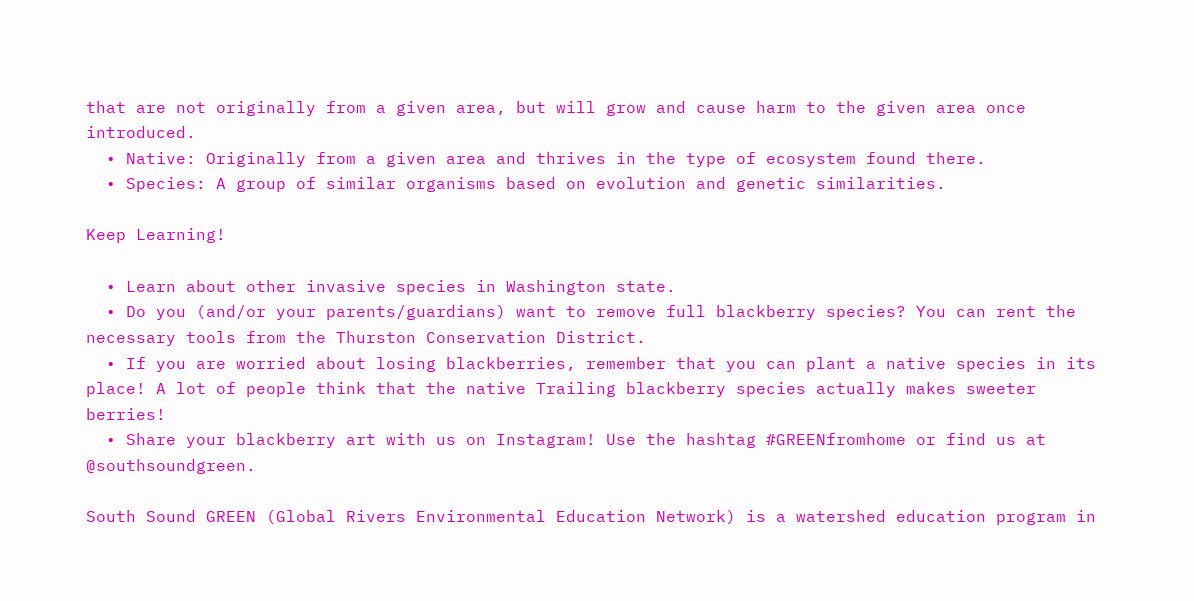that are not originally from a given area, but will grow and cause harm to the given area once introduced.
  • Native: Originally from a given area and thrives in the type of ecosystem found there.
  • Species: A group of similar organisms based on evolution and genetic similarities.

Keep Learning!

  • Learn about other invasive species in Washington state.
  • Do you (and/or your parents/guardians) want to remove full blackberry species? You can rent the necessary tools from the Thurston Conservation District.
  • If you are worried about losing blackberries, remember that you can plant a native species in its place! A lot of people think that the native Trailing blackberry species actually makes sweeter berries!
  • Share your blackberry art with us on Instagram! Use the hashtag #GREENfromhome or find us at @southsoundgreen.

South Sound GREEN (Global Rivers Environmental Education Network) is a watershed education program in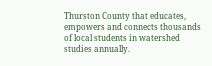Thurston County that educates, empowers and connects thousands of local students in watershed studies annually.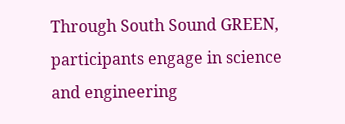Through South Sound GREEN, participants engage in science and engineering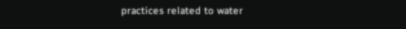practices related to water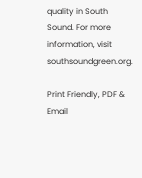quality in South Sound. For more information, visit southsoundgreen.org.

Print Friendly, PDF & Email